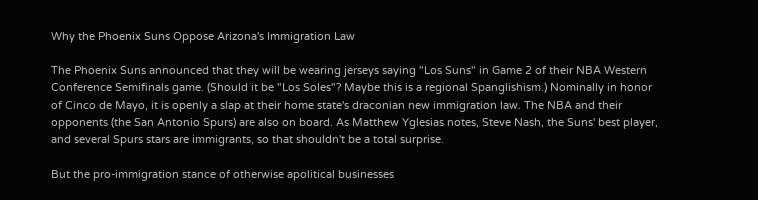Why the Phoenix Suns Oppose Arizona's Immigration Law

The Phoenix Suns announced that they will be wearing jerseys saying "Los Suns" in Game 2 of their NBA Western Conference Semifinals game. (Should it be "Los Soles"? Maybe this is a regional Spanglishism.) Nominally in honor of Cinco de Mayo, it is openly a slap at their home state's draconian new immigration law. The NBA and their opponents (the San Antonio Spurs) are also on board. As Matthew Yglesias notes, Steve Nash, the Suns' best player, and several Spurs stars are immigrants, so that shouldn't be a total surprise.

But the pro-immigration stance of otherwise apolitical businesses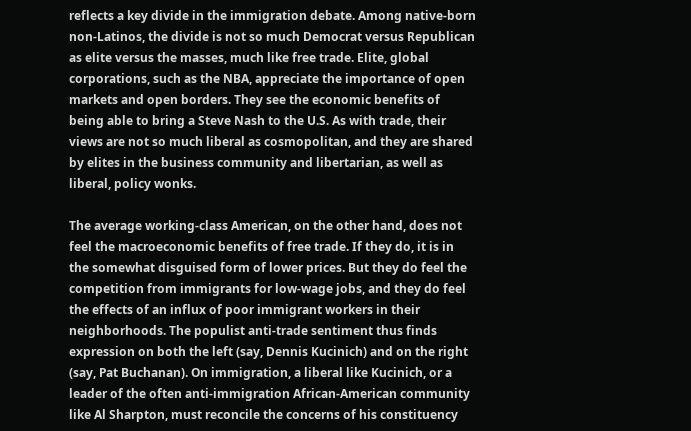reflects a key divide in the immigration debate. Among native-born non-Latinos, the divide is not so much Democrat versus Republican as elite versus the masses, much like free trade. Elite, global corporations, such as the NBA, appreciate the importance of open markets and open borders. They see the economic benefits of being able to bring a Steve Nash to the U.S. As with trade, their views are not so much liberal as cosmopolitan, and they are shared by elites in the business community and libertarian, as well as liberal, policy wonks.

The average working-class American, on the other hand, does not feel the macroeconomic benefits of free trade. If they do, it is in the somewhat disguised form of lower prices. But they do feel the competition from immigrants for low-wage jobs, and they do feel the effects of an influx of poor immigrant workers in their neighborhoods. The populist anti-trade sentiment thus finds expression on both the left (say, Dennis Kucinich) and on the right (say, Pat Buchanan). On immigration, a liberal like Kucinich, or a leader of the often anti-immigration African-American community like Al Sharpton, must reconcile the concerns of his constituency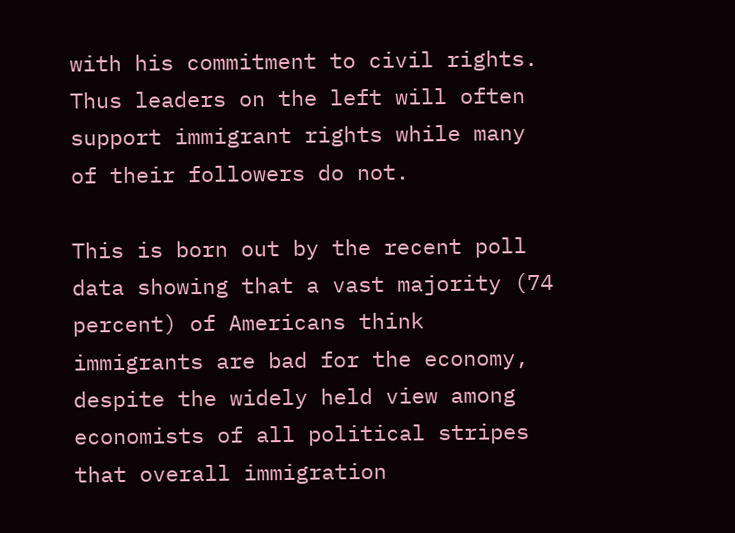with his commitment to civil rights. Thus leaders on the left will often support immigrant rights while many of their followers do not.

This is born out by the recent poll data showing that a vast majority (74 percent) of Americans think immigrants are bad for the economy, despite the widely held view among economists of all political stripes that overall immigration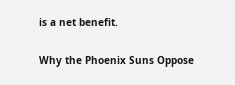is a net benefit.

Why the Phoenix Suns Oppose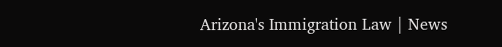Arizona's Immigration Law | News